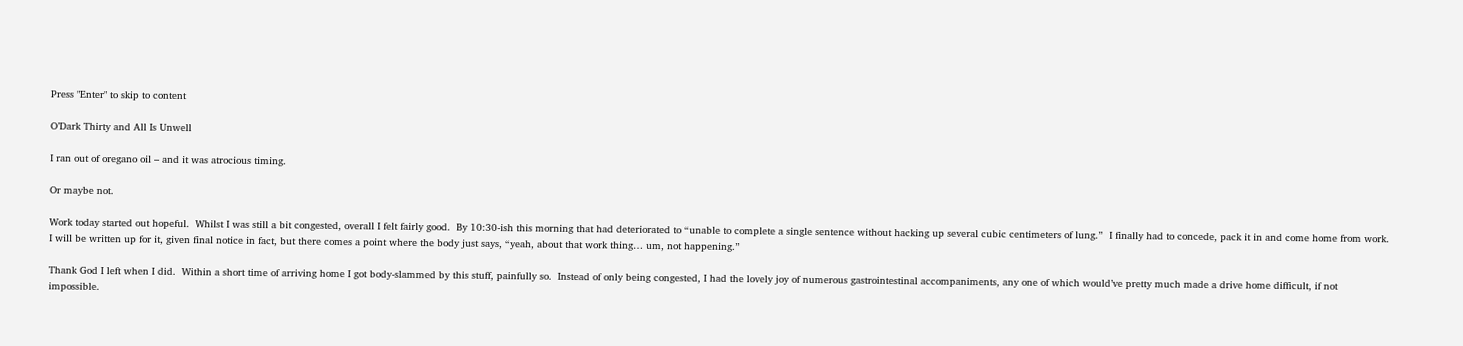Press "Enter" to skip to content

O’Dark Thirty and All Is Unwell

I ran out of oregano oil – and it was atrocious timing.

Or maybe not.

Work today started out hopeful.  Whilst I was still a bit congested, overall I felt fairly good.  By 10:30-ish this morning that had deteriorated to “unable to complete a single sentence without hacking up several cubic centimeters of lung.”  I finally had to concede, pack it in and come home from work.  I will be written up for it, given final notice in fact, but there comes a point where the body just says, “yeah, about that work thing… um, not happening.”

Thank God I left when I did.  Within a short time of arriving home I got body-slammed by this stuff, painfully so.  Instead of only being congested, I had the lovely joy of numerous gastrointestinal accompaniments, any one of which would’ve pretty much made a drive home difficult, if not impossible.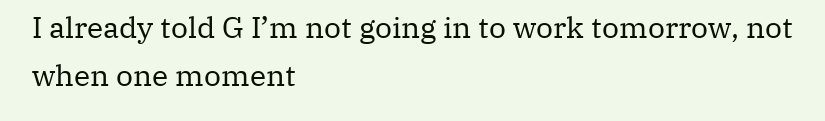I already told G I’m not going in to work tomorrow, not when one moment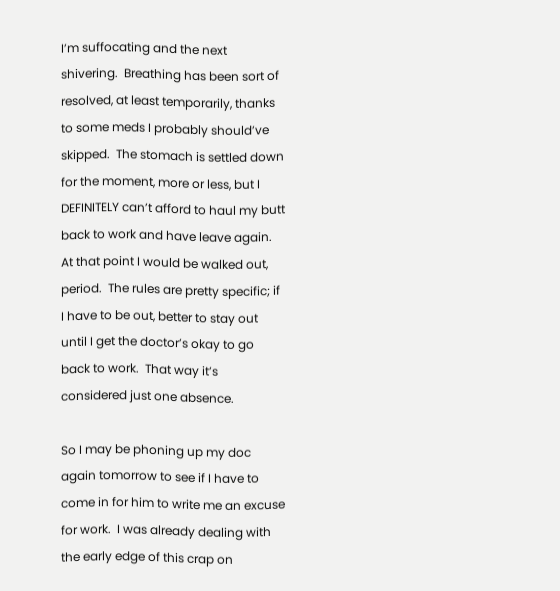I’m suffocating and the next shivering.  Breathing has been sort of resolved, at least temporarily, thanks to some meds I probably should’ve skipped.  The stomach is settled down for the moment, more or less, but I DEFINITELY can’t afford to haul my butt back to work and have leave again.  At that point I would be walked out, period.  The rules are pretty specific; if I have to be out, better to stay out until I get the doctor’s okay to go back to work.  That way it’s considered just one absence.

So I may be phoning up my doc again tomorrow to see if I have to come in for him to write me an excuse for work.  I was already dealing with the early edge of this crap on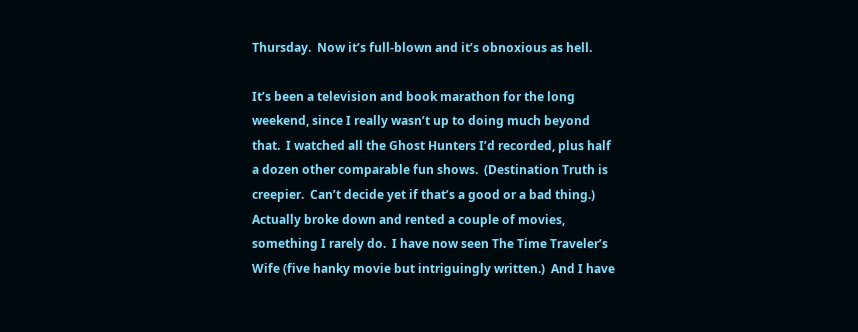Thursday.  Now it’s full-blown and it’s obnoxious as hell.

It’s been a television and book marathon for the long weekend, since I really wasn’t up to doing much beyond that.  I watched all the Ghost Hunters I’d recorded, plus half a dozen other comparable fun shows.  (Destination Truth is creepier.  Can’t decide yet if that’s a good or a bad thing.)   Actually broke down and rented a couple of movies, something I rarely do.  I have now seen The Time Traveler’s Wife (five hanky movie but intriguingly written.)  And I have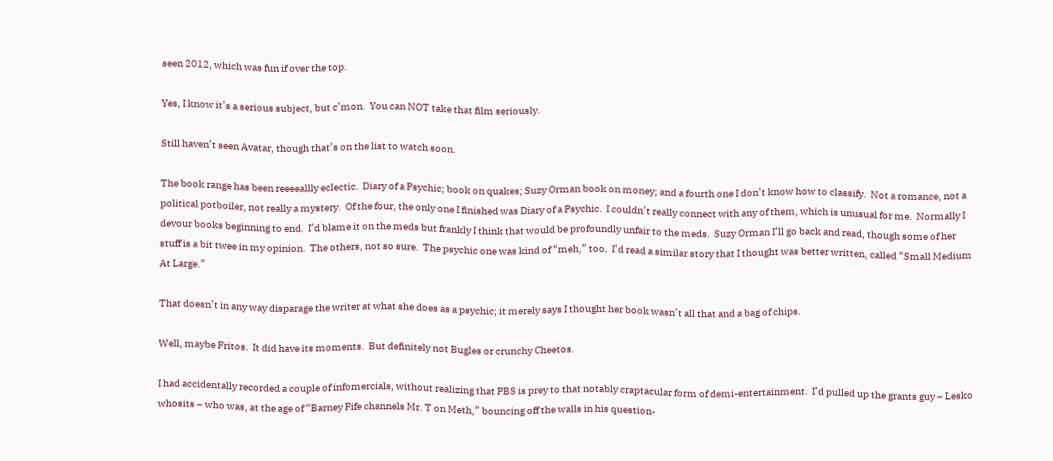seen 2012, which was fun if over the top.

Yes, I know it’s a serious subject, but c’mon.  You can NOT take that film seriously.

Still haven’t seen Avatar, though that’s on the list to watch soon.

The book range has been reeeeallly eclectic.  Diary of a Psychic; book on quakes; Suzy Orman book on money; and a fourth one I don’t know how to classify.  Not a romance, not a political potboiler, not really a mystery.  Of the four, the only one I finished was Diary of a Psychic.  I couldn’t really connect with any of them, which is unusual for me.  Normally I devour books beginning to end.  I’d blame it on the meds but frankly I think that would be profoundly unfair to the meds.  Suzy Orman I’ll go back and read, though some of her stuff is a bit twee in my opinion.  The others, not so sure.  The psychic one was kind of “meh,” too.  I’d read a similar story that I thought was better written, called “Small Medium At Large.”

That doesn’t in any way disparage the writer at what she does as a psychic; it merely says I thought her book wasn’t all that and a bag of chips.

Well, maybe Fritos.  It did have its moments.  But definitely not Bugles or crunchy Cheetos.

I had accidentally recorded a couple of infomercials, without realizing that PBS is prey to that notably craptacular form of demi-entertainment.  I’d pulled up the grants guy – Lesko whosits – who was, at the age of “Barney Fife channels Mr. T on Meth,” bouncing off the walls in his question-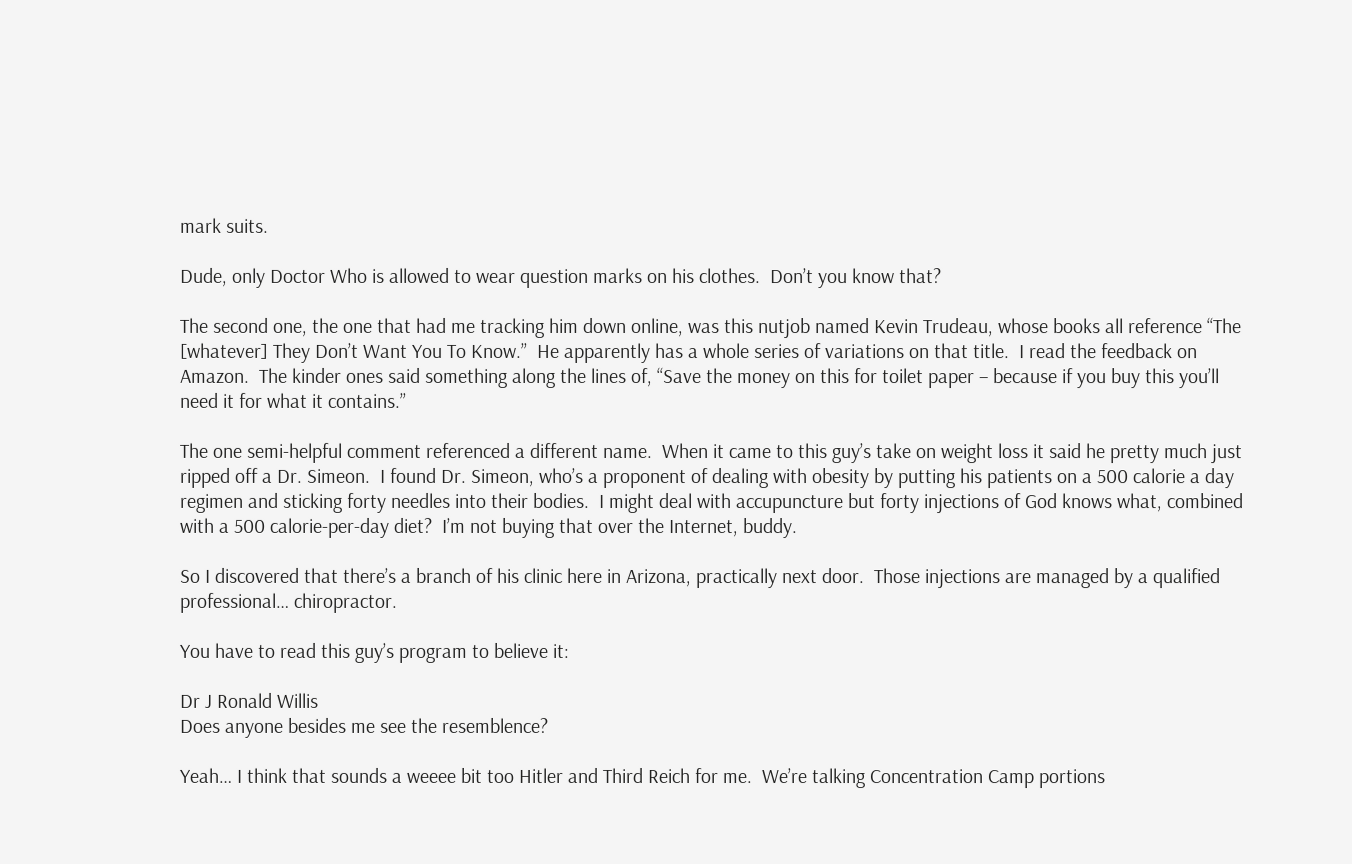mark suits.

Dude, only Doctor Who is allowed to wear question marks on his clothes.  Don’t you know that?

The second one, the one that had me tracking him down online, was this nutjob named Kevin Trudeau, whose books all reference “The [whatever] They Don’t Want You To Know.”  He apparently has a whole series of variations on that title.  I read the feedback on Amazon.  The kinder ones said something along the lines of, “Save the money on this for toilet paper – because if you buy this you’ll need it for what it contains.”

The one semi-helpful comment referenced a different name.  When it came to this guy’s take on weight loss it said he pretty much just ripped off a Dr. Simeon.  I found Dr. Simeon, who’s a proponent of dealing with obesity by putting his patients on a 500 calorie a day regimen and sticking forty needles into their bodies.  I might deal with accupuncture but forty injections of God knows what, combined with a 500 calorie-per-day diet?  I’m not buying that over the Internet, buddy.

So I discovered that there’s a branch of his clinic here in Arizona, practically next door.  Those injections are managed by a qualified professional… chiropractor.

You have to read this guy’s program to believe it:

Dr J Ronald Willis
Does anyone besides me see the resemblence?

Yeah… I think that sounds a weeee bit too Hitler and Third Reich for me.  We’re talking Concentration Camp portions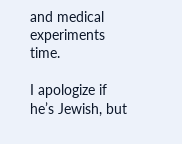and medical experiments time.

I apologize if he’s Jewish, but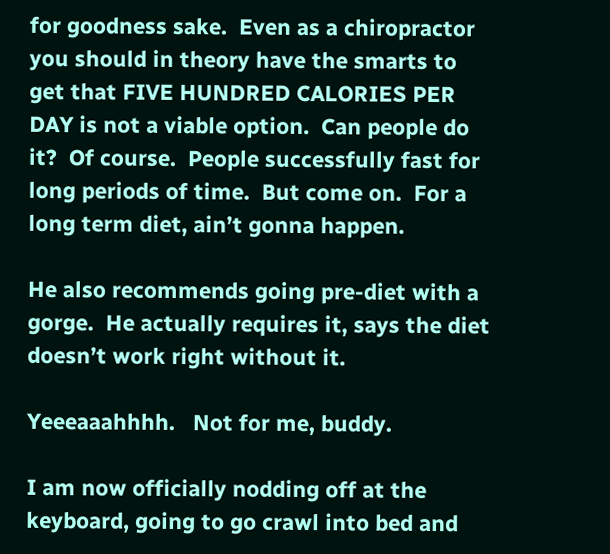for goodness sake.  Even as a chiropractor you should in theory have the smarts to get that FIVE HUNDRED CALORIES PER DAY is not a viable option.  Can people do it?  Of course.  People successfully fast for long periods of time.  But come on.  For a long term diet, ain’t gonna happen.

He also recommends going pre-diet with a gorge.  He actually requires it, says the diet doesn’t work right without it.

Yeeeaaahhhh.   Not for me, buddy.

I am now officially nodding off at the keyboard, going to go crawl into bed and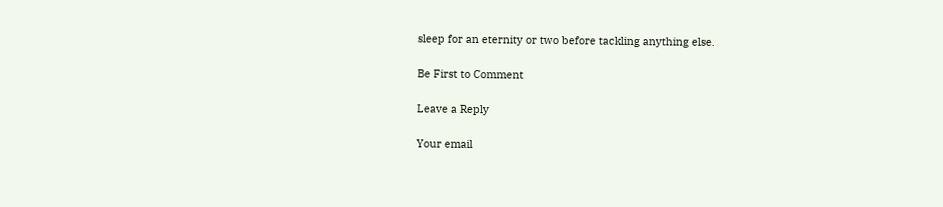sleep for an eternity or two before tackling anything else.

Be First to Comment

Leave a Reply

Your email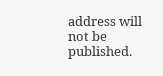address will not be published.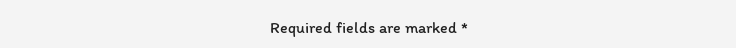Required fields are marked *